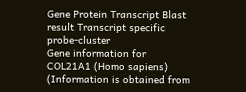Gene Protein Transcript Blast result Transcript specific probe-cluster
Gene information for COL21A1 (Homo sapiens)
(Information is obtained from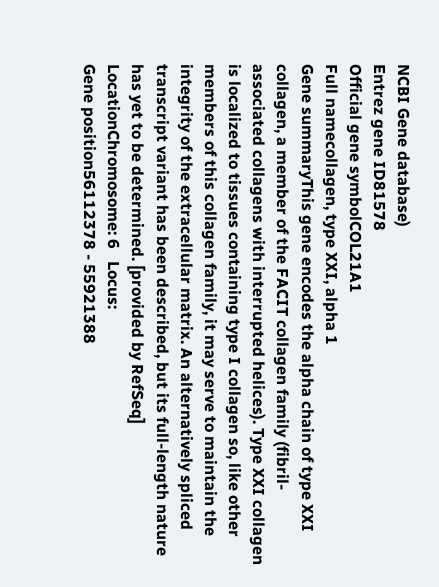NCBI Gene database)
Entrez gene ID81578
Official gene symbolCOL21A1
Full namecollagen, type XXI, alpha 1
Gene summaryThis gene encodes the alpha chain of type XXI collagen, a member of the FACIT collagen family (fibril-associated collagens with interrupted helices). Type XXI collagen is localized to tissues containing type I collagen so, like other members of this collagen family, it may serve to maintain the integrity of the extracellular matrix. An alternatively spliced transcript variant has been described, but its full-length nature has yet to be determined. [provided by RefSeq]
LocationChromosome: 6   Locus:
Gene position56112378 - 55921388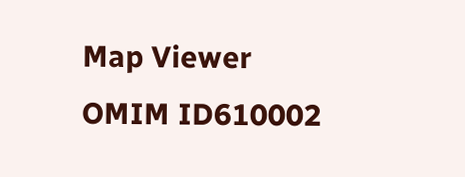Map Viewer
OMIM ID610002